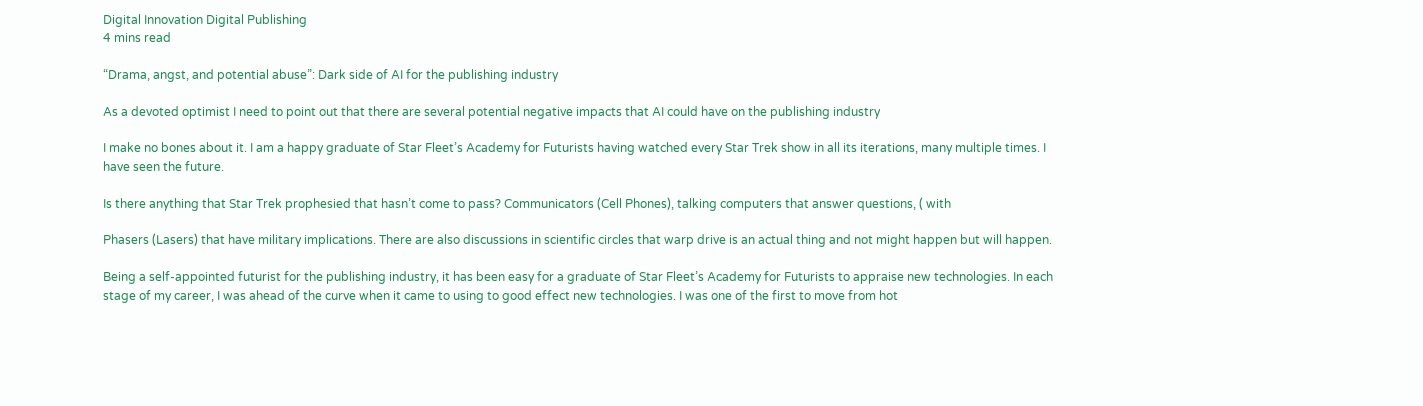Digital Innovation Digital Publishing
4 mins read

“Drama, angst, and potential abuse”: Dark side of AI for the publishing industry

As a devoted optimist I need to point out that there are several potential negative impacts that AI could have on the publishing industry

I make no bones about it. I am a happy graduate of Star Fleet’s Academy for Futurists having watched every Star Trek show in all its iterations, many multiple times. I have seen the future.

Is there anything that Star Trek prophesied that hasn’t come to pass? Communicators (Cell Phones), talking computers that answer questions, ( with

Phasers (Lasers) that have military implications. There are also discussions in scientific circles that warp drive is an actual thing and not might happen but will happen.

Being a self-appointed futurist for the publishing industry, it has been easy for a graduate of Star Fleet’s Academy for Futurists to appraise new technologies. In each stage of my career, I was ahead of the curve when it came to using to good effect new technologies. I was one of the first to move from hot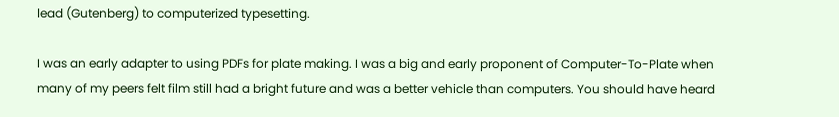lead (Gutenberg) to computerized typesetting.

I was an early adapter to using PDFs for plate making. I was a big and early proponent of Computer-To-Plate when many of my peers felt film still had a bright future and was a better vehicle than computers. You should have heard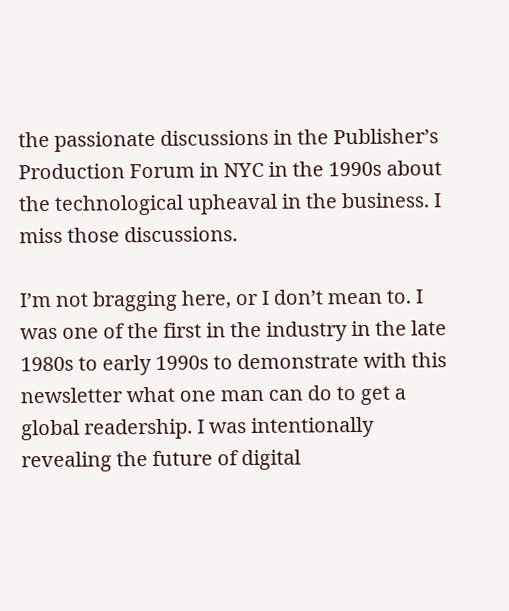the passionate discussions in the Publisher’s Production Forum in NYC in the 1990s about the technological upheaval in the business. I miss those discussions.

I’m not bragging here, or I don’t mean to. I was one of the first in the industry in the late 1980s to early 1990s to demonstrate with this newsletter what one man can do to get a global readership. I was intentionally revealing the future of digital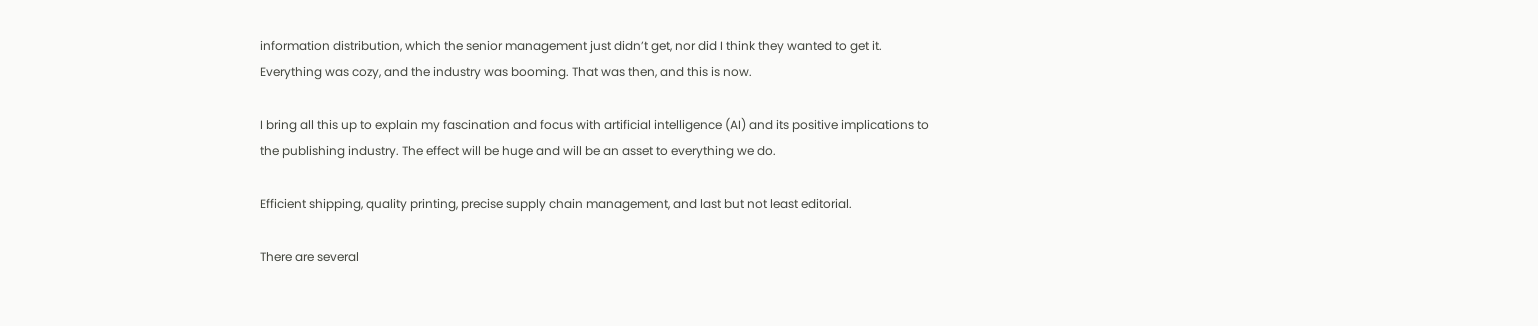information distribution, which the senior management just didn’t get, nor did I think they wanted to get it. Everything was cozy, and the industry was booming. That was then, and this is now.

I bring all this up to explain my fascination and focus with artificial intelligence (AI) and its positive implications to the publishing industry. The effect will be huge and will be an asset to everything we do.

Efficient shipping, quality printing, precise supply chain management, and last but not least editorial.

There are several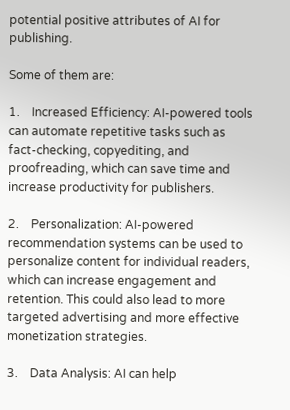potential positive attributes of AI for publishing.

Some of them are:

1.    Increased Efficiency: AI-powered tools can automate repetitive tasks such as fact-checking, copyediting, and proofreading, which can save time and increase productivity for publishers.

2.    Personalization: AI-powered recommendation systems can be used to personalize content for individual readers, which can increase engagement and retention. This could also lead to more targeted advertising and more effective monetization strategies.

3.    Data Analysis: AI can help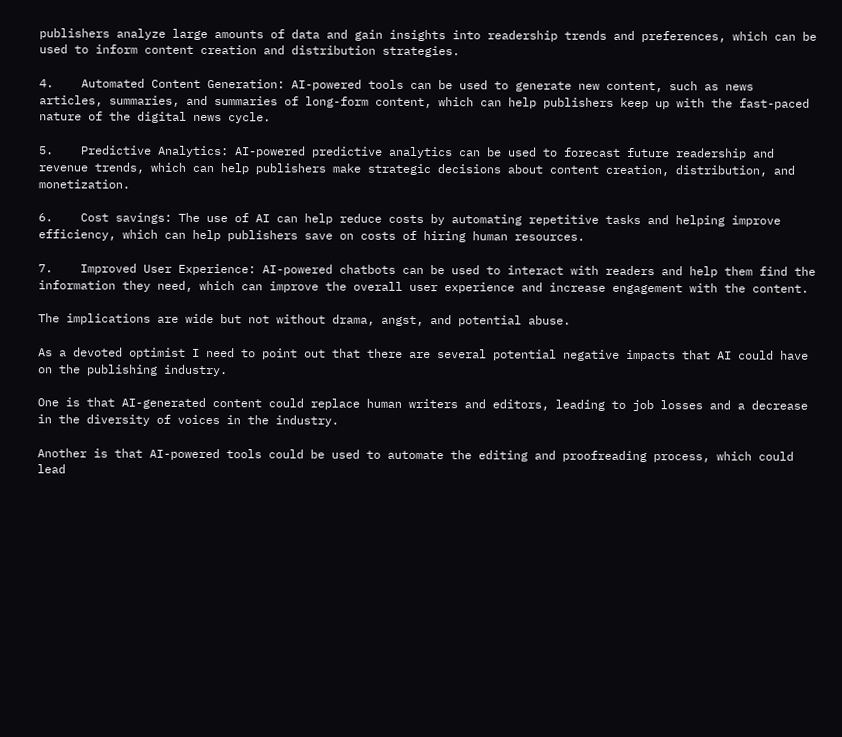publishers analyze large amounts of data and gain insights into readership trends and preferences, which can be used to inform content creation and distribution strategies.

4.    Automated Content Generation: AI-powered tools can be used to generate new content, such as news articles, summaries, and summaries of long-form content, which can help publishers keep up with the fast-paced nature of the digital news cycle.

5.    Predictive Analytics: AI-powered predictive analytics can be used to forecast future readership and revenue trends, which can help publishers make strategic decisions about content creation, distribution, and monetization.

6.    Cost savings: The use of AI can help reduce costs by automating repetitive tasks and helping improve efficiency, which can help publishers save on costs of hiring human resources.

7.    Improved User Experience: AI-powered chatbots can be used to interact with readers and help them find the information they need, which can improve the overall user experience and increase engagement with the content.

The implications are wide but not without drama, angst, and potential abuse.

As a devoted optimist I need to point out that there are several potential negative impacts that AI could have on the publishing industry.

One is that AI-generated content could replace human writers and editors, leading to job losses and a decrease in the diversity of voices in the industry.

Another is that AI-powered tools could be used to automate the editing and proofreading process, which could lead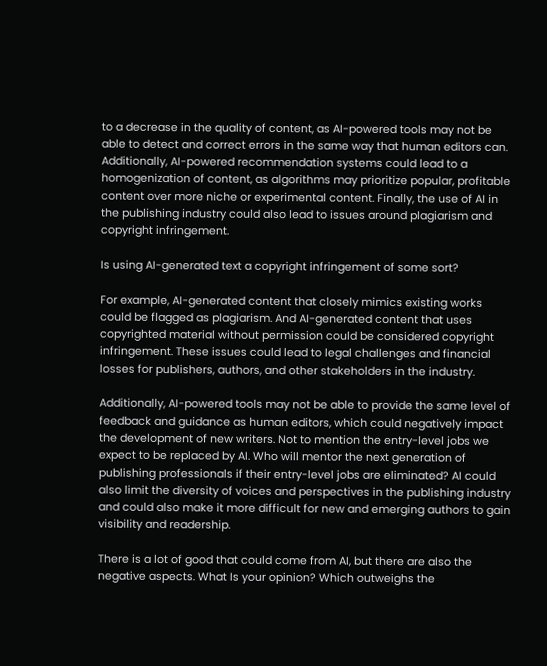to a decrease in the quality of content, as AI-powered tools may not be able to detect and correct errors in the same way that human editors can. Additionally, AI-powered recommendation systems could lead to a homogenization of content, as algorithms may prioritize popular, profitable content over more niche or experimental content. Finally, the use of AI in the publishing industry could also lead to issues around plagiarism and copyright infringement.

Is using AI-generated text a copyright infringement of some sort?

For example, AI-generated content that closely mimics existing works could be flagged as plagiarism. And AI-generated content that uses copyrighted material without permission could be considered copyright infringement. These issues could lead to legal challenges and financial losses for publishers, authors, and other stakeholders in the industry.

Additionally, AI-powered tools may not be able to provide the same level of feedback and guidance as human editors, which could negatively impact the development of new writers. Not to mention the entry-level jobs we expect to be replaced by AI. Who will mentor the next generation of publishing professionals if their entry-level jobs are eliminated? AI could also limit the diversity of voices and perspectives in the publishing industry and could also make it more difficult for new and emerging authors to gain visibility and readership.

There is a lot of good that could come from AI, but there are also the negative aspects. What Is your opinion? Which outweighs the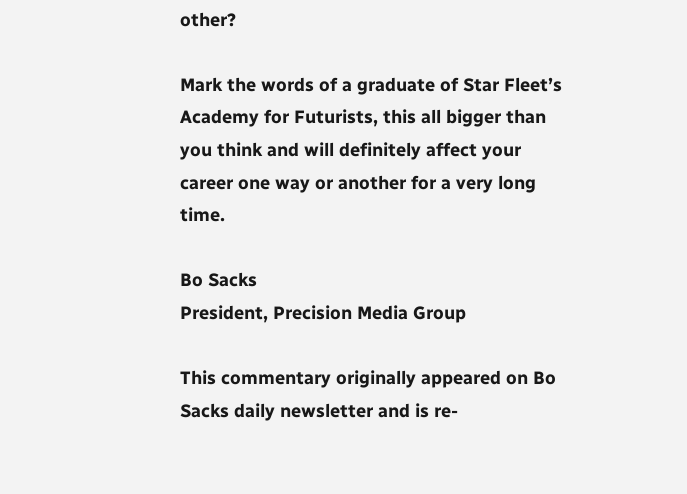other?

Mark the words of a graduate of Star Fleet’s Academy for Futurists, this all bigger than you think and will definitely affect your career one way or another for a very long time.

Bo Sacks
President, Precision Media Group

This commentary originally appeared on Bo Sacks daily newsletter and is re-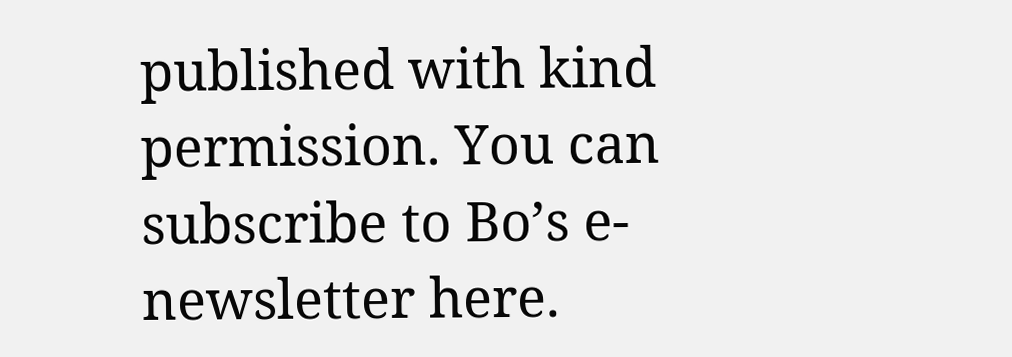published with kind permission. You can subscribe to Bo’s e-newsletter here.